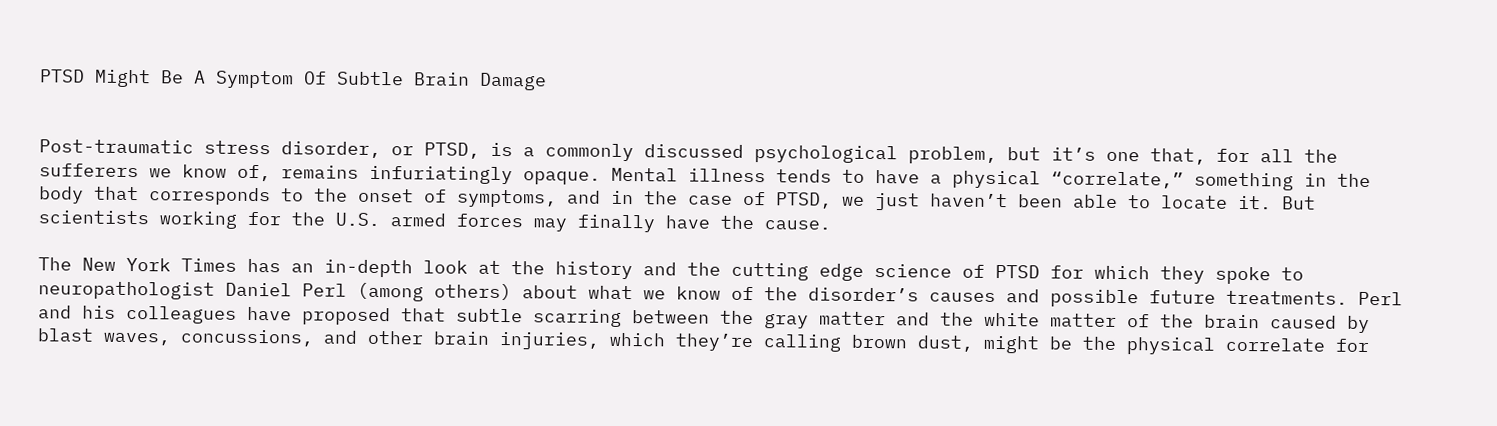PTSD Might Be A Symptom Of Subtle Brain Damage


Post-traumatic stress disorder, or PTSD, is a commonly discussed psychological problem, but it’s one that, for all the sufferers we know of, remains infuriatingly opaque. Mental illness tends to have a physical “correlate,” something in the body that corresponds to the onset of symptoms, and in the case of PTSD, we just haven’t been able to locate it. But scientists working for the U.S. armed forces may finally have the cause.

The New York Times has an in-depth look at the history and the cutting edge science of PTSD for which they spoke to neuropathologist Daniel Perl (among others) about what we know of the disorder’s causes and possible future treatments. Perl and his colleagues have proposed that subtle scarring between the gray matter and the white matter of the brain caused by blast waves, concussions, and other brain injuries, which they’re calling brown dust, might be the physical correlate for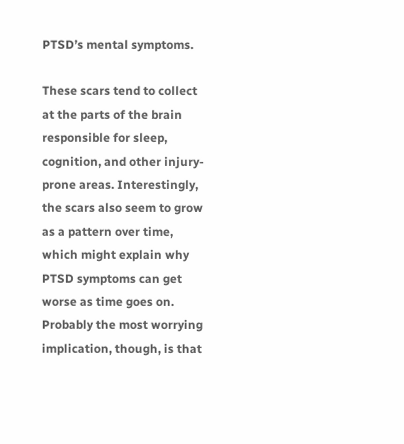PTSD’s mental symptoms.

These scars tend to collect at the parts of the brain responsible for sleep, cognition, and other injury-prone areas. Interestingly, the scars also seem to grow as a pattern over time, which might explain why PTSD symptoms can get worse as time goes on. Probably the most worrying implication, though, is that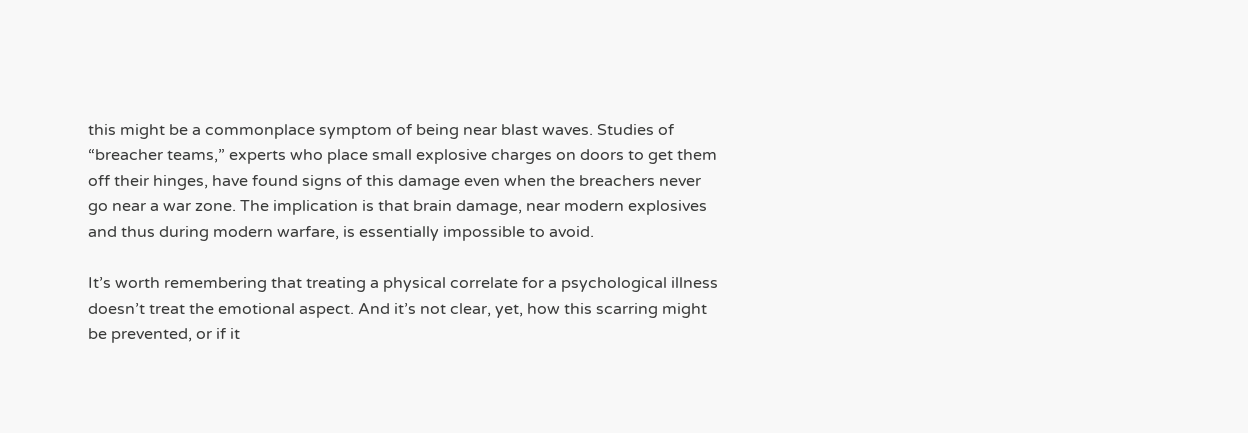this might be a commonplace symptom of being near blast waves. Studies of “breacher teams,” experts who place small explosive charges on doors to get them off their hinges, have found signs of this damage even when the breachers never go near a war zone. The implication is that brain damage, near modern explosives and thus during modern warfare, is essentially impossible to avoid.

It’s worth remembering that treating a physical correlate for a psychological illness doesn’t treat the emotional aspect. And it’s not clear, yet, how this scarring might be prevented, or if it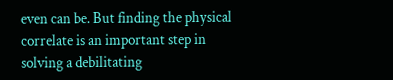even can be. But finding the physical correlate is an important step in solving a debilitating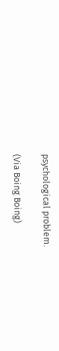psychological problem.

(Via Boing Boing)